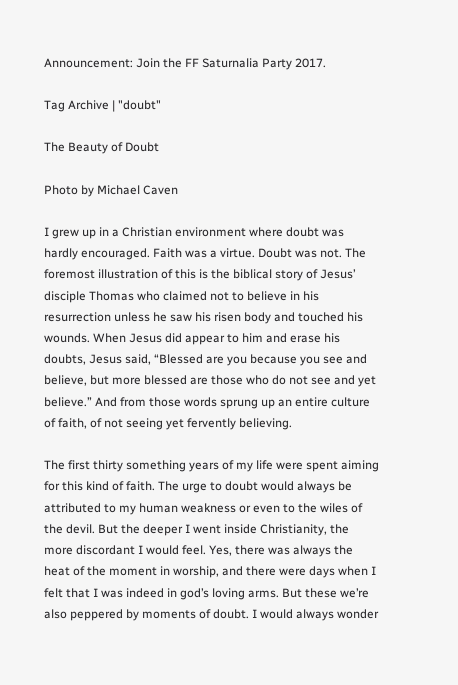Announcement: Join the FF Saturnalia Party 2017.

Tag Archive | "doubt"

The Beauty of Doubt

Photo by Michael Caven

I grew up in a Christian environment where doubt was hardly encouraged. Faith was a virtue. Doubt was not. The foremost illustration of this is the biblical story of Jesus’ disciple Thomas who claimed not to believe in his resurrection unless he saw his risen body and touched his wounds. When Jesus did appear to him and erase his doubts, Jesus said, “Blessed are you because you see and believe, but more blessed are those who do not see and yet believe.” And from those words sprung up an entire culture of faith, of not seeing yet fervently believing.

The first thirty something years of my life were spent aiming for this kind of faith. The urge to doubt would always be attributed to my human weakness or even to the wiles of the devil. But the deeper I went inside Christianity, the more discordant I would feel. Yes, there was always the heat of the moment in worship, and there were days when I felt that I was indeed in god’s loving arms. But these we’re also peppered by moments of doubt. I would always wonder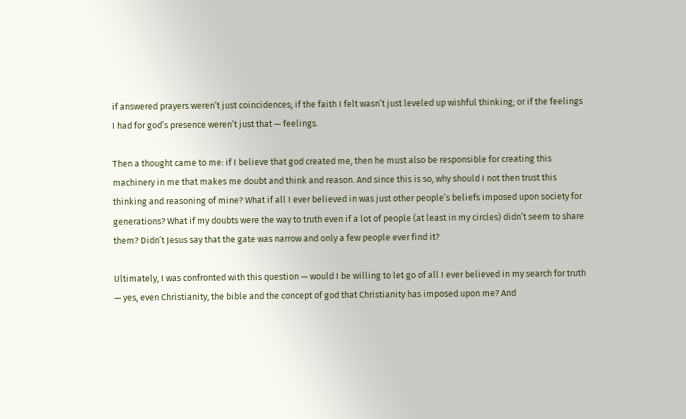if answered prayers weren’t just coincidences; if the faith I felt wasn’t just leveled up wishful thinking; or if the feelings I had for god’s presence weren’t just that — feelings.

Then a thought came to me: if I believe that god created me, then he must also be responsible for creating this machinery in me that makes me doubt and think and reason. And since this is so, why should I not then trust this thinking and reasoning of mine? What if all I ever believed in was just other people’s beliefs imposed upon society for generations? What if my doubts were the way to truth even if a lot of people (at least in my circles) didn’t seem to share them? Didn’t Jesus say that the gate was narrow and only a few people ever find it?

Ultimately, I was confronted with this question — would I be willing to let go of all I ever believed in my search for truth — yes, even Christianity, the bible and the concept of god that Christianity has imposed upon me? And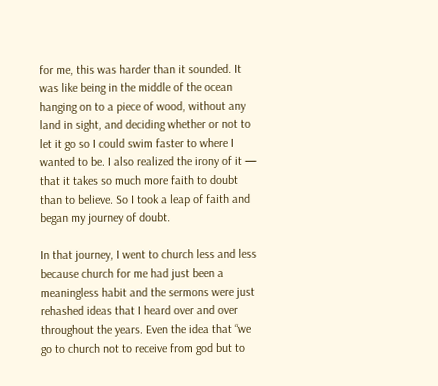for me, this was harder than it sounded. It was like being in the middle of the ocean hanging on to a piece of wood, without any land in sight, and deciding whether or not to let it go so I could swim faster to where I wanted to be. I also realized the irony of it — that it takes so much more faith to doubt than to believe. So I took a leap of faith and began my journey of doubt.

In that journey, I went to church less and less because church for me had just been a meaningless habit and the sermons were just rehashed ideas that I heard over and over throughout the years. Even the idea that “we go to church not to receive from god but to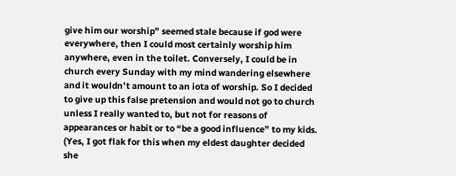give him our worship” seemed stale because if god were everywhere, then I could most certainly worship him anywhere, even in the toilet. Conversely, I could be in church every Sunday with my mind wandering elsewhere and it wouldn’t amount to an iota of worship. So I decided to give up this false pretension and would not go to church unless I really wanted to, but not for reasons of appearances or habit or to “be a good influence” to my kids. (Yes, I got flak for this when my eldest daughter decided she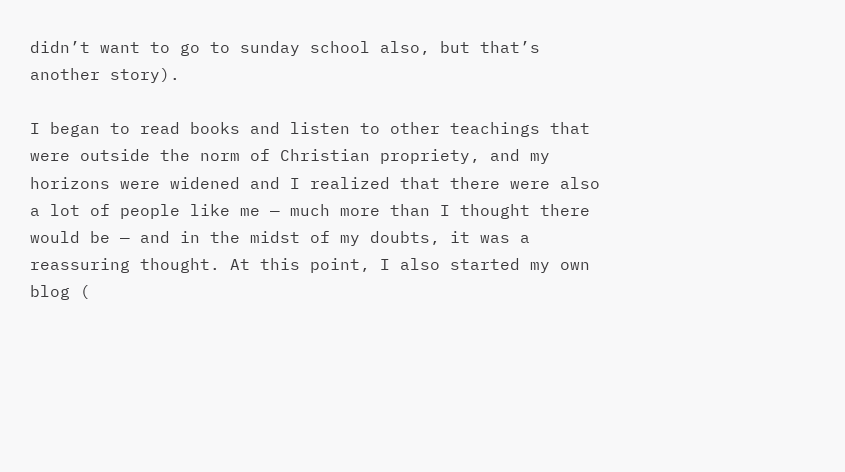didn’t want to go to sunday school also, but that’s another story).

I began to read books and listen to other teachings that were outside the norm of Christian propriety, and my horizons were widened and I realized that there were also a lot of people like me — much more than I thought there would be — and in the midst of my doubts, it was a reassuring thought. At this point, I also started my own blog (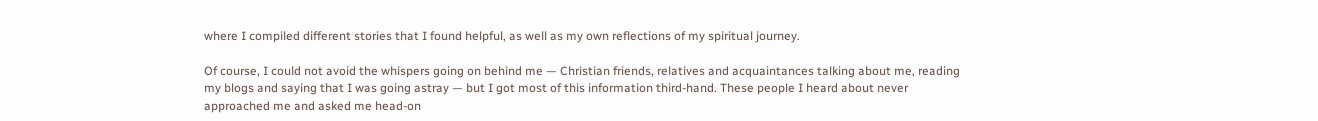where I compiled different stories that I found helpful, as well as my own reflections of my spiritual journey.

Of course, I could not avoid the whispers going on behind me — Christian friends, relatives and acquaintances talking about me, reading my blogs and saying that I was going astray — but I got most of this information third-hand. These people I heard about never approached me and asked me head-on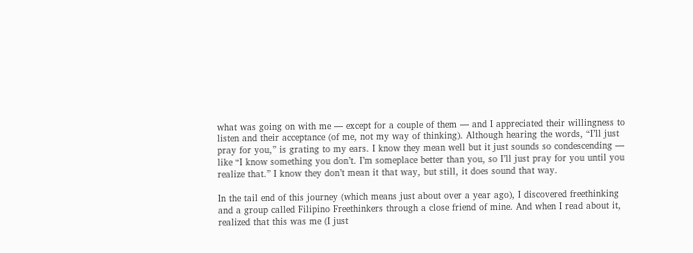what was going on with me — except for a couple of them — and I appreciated their willingness to listen and their acceptance (of me, not my way of thinking). Although hearing the words, “I’ll just pray for you,” is grating to my ears. I know they mean well but it just sounds so condescending — like “I know something you don’t. I’m someplace better than you, so I’ll just pray for you until you realize that.” I know they don’t mean it that way, but still, it does sound that way.

In the tail end of this journey (which means just about over a year ago), I discovered freethinking and a group called Filipino Freethinkers through a close friend of mine. And when I read about it, realized that this was me (I just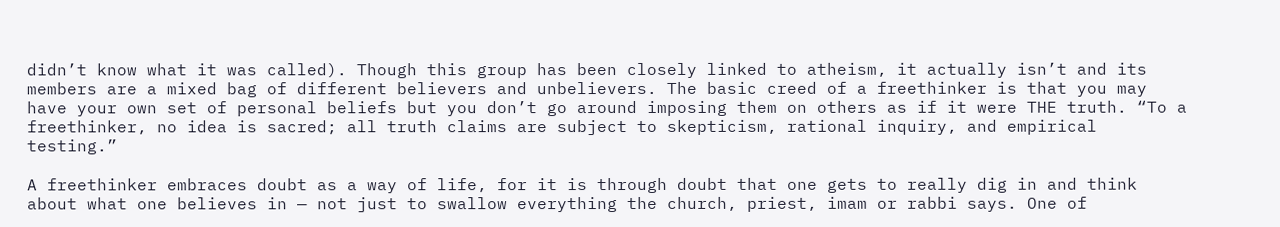didn’t know what it was called). Though this group has been closely linked to atheism, it actually isn’t and its members are a mixed bag of different believers and unbelievers. The basic creed of a freethinker is that you may have your own set of personal beliefs but you don’t go around imposing them on others as if it were THE truth. “To a freethinker, no idea is sacred; all truth claims are subject to skepticism, rational inquiry, and empirical testing.”

A freethinker embraces doubt as a way of life, for it is through doubt that one gets to really dig in and think about what one believes in — not just to swallow everything the church, priest, imam or rabbi says. One of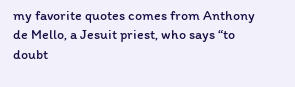my favorite quotes comes from Anthony de Mello, a Jesuit priest, who says “to doubt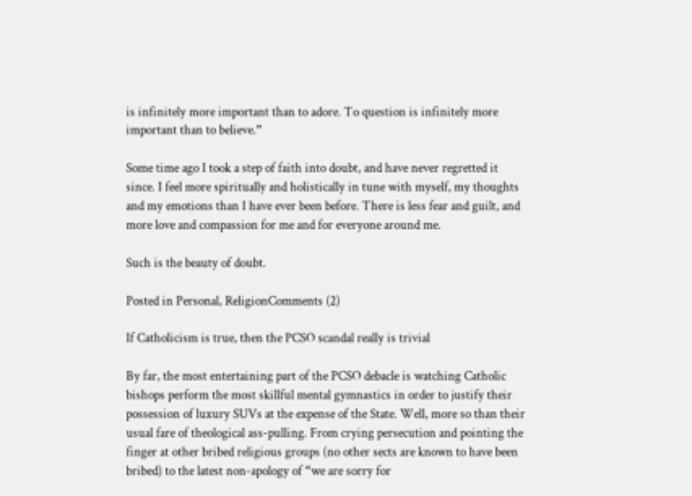is infinitely more important than to adore. To question is infinitely more important than to believe.”

Some time ago I took a step of faith into doubt, and have never regretted it since. I feel more spiritually and holistically in tune with myself, my thoughts and my emotions than I have ever been before. There is less fear and guilt, and more love and compassion for me and for everyone around me.

Such is the beauty of doubt.

Posted in Personal, ReligionComments (2)

If Catholicism is true, then the PCSO scandal really is trivial

By far, the most entertaining part of the PCSO debacle is watching Catholic bishops perform the most skillful mental gymnastics in order to justify their possession of luxury SUVs at the expense of the State. Well, more so than their usual fare of theological ass-pulling. From crying persecution and pointing the finger at other bribed religious groups (no other sects are known to have been bribed) to the latest non-apology of “we are sorry for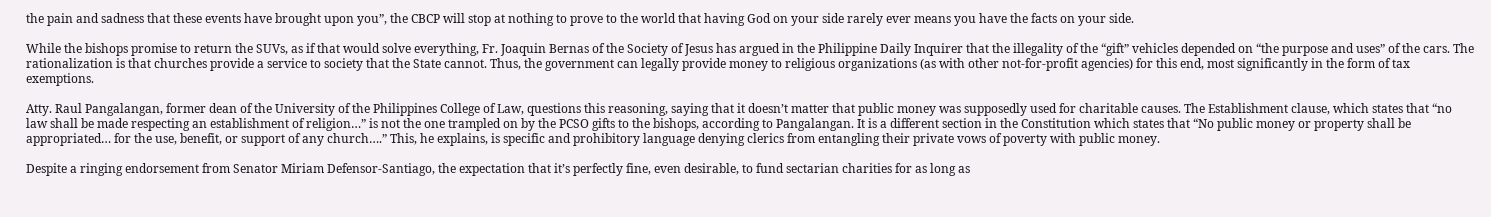the pain and sadness that these events have brought upon you”, the CBCP will stop at nothing to prove to the world that having God on your side rarely ever means you have the facts on your side.

While the bishops promise to return the SUVs, as if that would solve everything, Fr. Joaquin Bernas of the Society of Jesus has argued in the Philippine Daily Inquirer that the illegality of the “gift” vehicles depended on “the purpose and uses” of the cars. The rationalization is that churches provide a service to society that the State cannot. Thus, the government can legally provide money to religious organizations (as with other not-for-profit agencies) for this end, most significantly in the form of tax exemptions.

Atty. Raul Pangalangan, former dean of the University of the Philippines College of Law, questions this reasoning, saying that it doesn’t matter that public money was supposedly used for charitable causes. The Establishment clause, which states that “no law shall be made respecting an establishment of religion…” is not the one trampled on by the PCSO gifts to the bishops, according to Pangalangan. It is a different section in the Constitution which states that “No public money or property shall be appropriated… for the use, benefit, or support of any church….” This, he explains, is specific and prohibitory language denying clerics from entangling their private vows of poverty with public money.

Despite a ringing endorsement from Senator Miriam Defensor-Santiago, the expectation that it’s perfectly fine, even desirable, to fund sectarian charities for as long as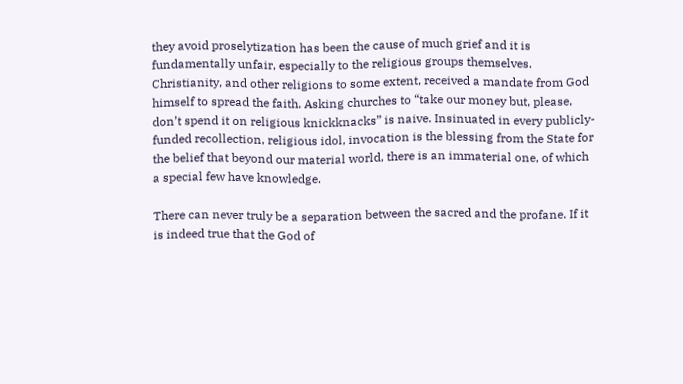they avoid proselytization has been the cause of much grief and it is fundamentally unfair, especially to the religious groups themselves. Christianity, and other religions to some extent, received a mandate from God himself to spread the faith. Asking churches to “take our money but, please, don’t spend it on religious knickknacks” is naive. Insinuated in every publicly-funded recollection, religious idol, invocation is the blessing from the State for the belief that beyond our material world, there is an immaterial one, of which a special few have knowledge.

There can never truly be a separation between the sacred and the profane. If it is indeed true that the God of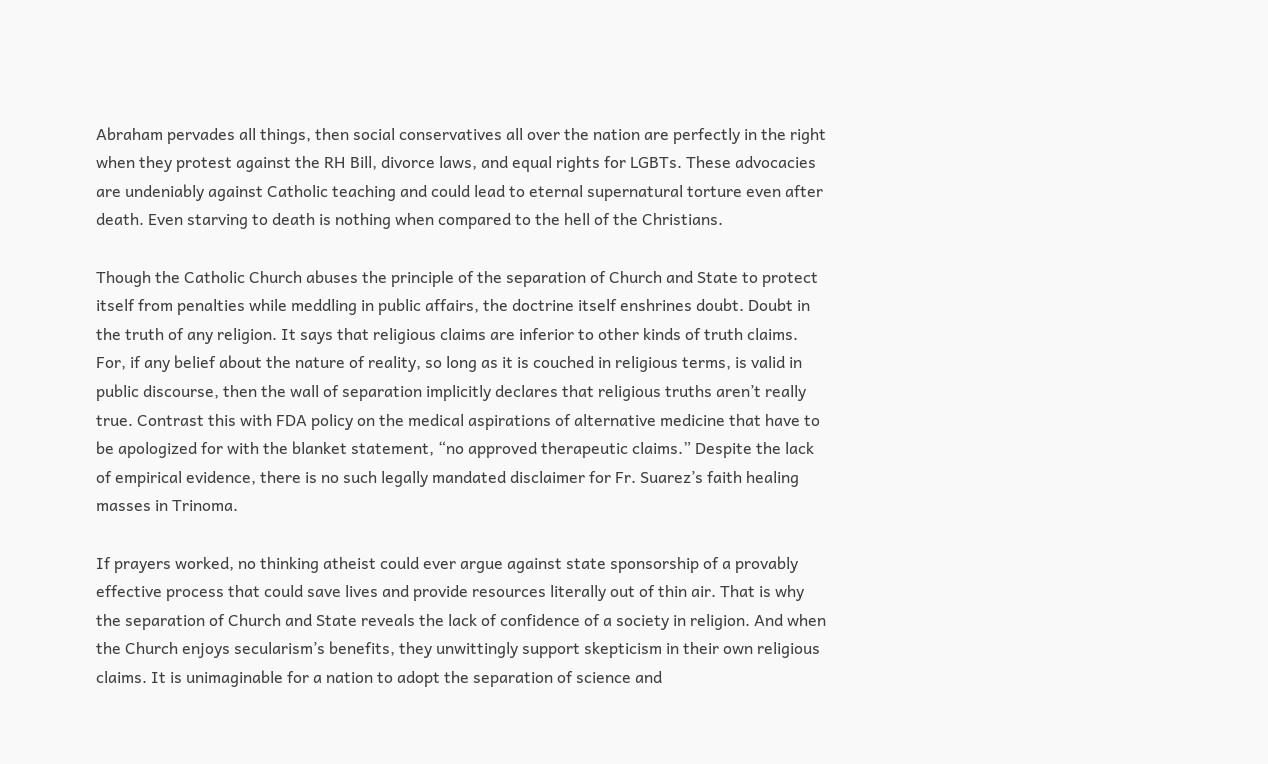Abraham pervades all things, then social conservatives all over the nation are perfectly in the right when they protest against the RH Bill, divorce laws, and equal rights for LGBTs. These advocacies are undeniably against Catholic teaching and could lead to eternal supernatural torture even after death. Even starving to death is nothing when compared to the hell of the Christians.

Though the Catholic Church abuses the principle of the separation of Church and State to protect itself from penalties while meddling in public affairs, the doctrine itself enshrines doubt. Doubt in the truth of any religion. It says that religious claims are inferior to other kinds of truth claims. For, if any belief about the nature of reality, so long as it is couched in religious terms, is valid in public discourse, then the wall of separation implicitly declares that religious truths aren’t really true. Contrast this with FDA policy on the medical aspirations of alternative medicine that have to be apologized for with the blanket statement, “no approved therapeutic claims.” Despite the lack of empirical evidence, there is no such legally mandated disclaimer for Fr. Suarez’s faith healing masses in Trinoma.

If prayers worked, no thinking atheist could ever argue against state sponsorship of a provably effective process that could save lives and provide resources literally out of thin air. That is why the separation of Church and State reveals the lack of confidence of a society in religion. And when the Church enjoys secularism’s benefits, they unwittingly support skepticism in their own religious claims. It is unimaginable for a nation to adopt the separation of science and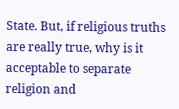State. But, if religious truths are really true, why is it acceptable to separate religion and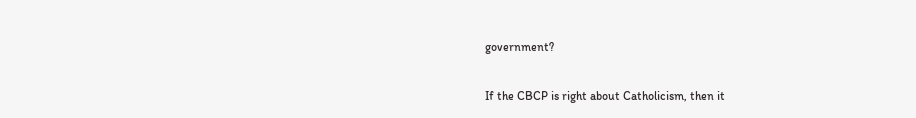government?

If the CBCP is right about Catholicism, then it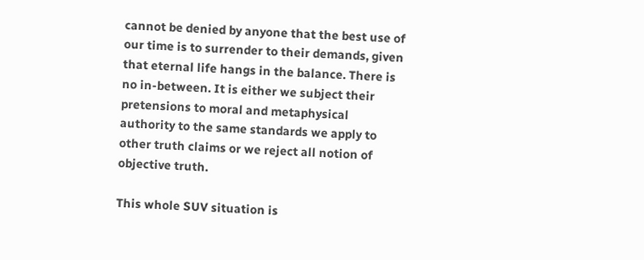cannot be denied by anyone that the best use of our time is to surrender to their demands, given that eternal life hangs in the balance. There is no in-between. It is either we subject their pretensions to moral and metaphysical authority to the same standards we apply to other truth claims or we reject all notion of objective truth.

This whole SUV situation is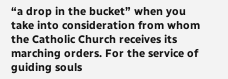“a drop in the bucket” when you take into consideration from whom the Catholic Church receives its marching orders. For the service of guiding souls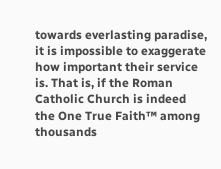towards everlasting paradise, it is impossible to exaggerate how important their service is. That is, if the Roman Catholic Church is indeed the One True Faith™ among thousands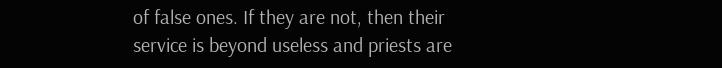of false ones. If they are not, then their service is beyond useless and priests are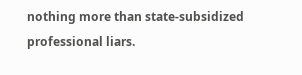nothing more than state-subsidized professional liars.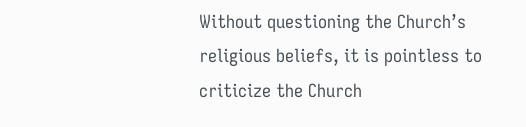Without questioning the Church’s religious beliefs, it is pointless to criticize the Church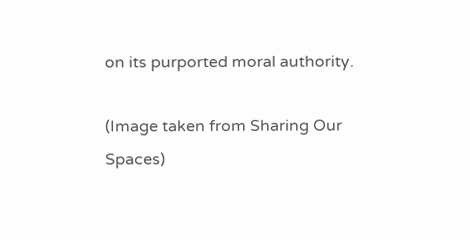on its purported moral authority.

(Image taken from Sharing Our Spaces)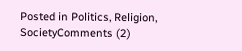Posted in Politics, Religion, SocietyComments (2)